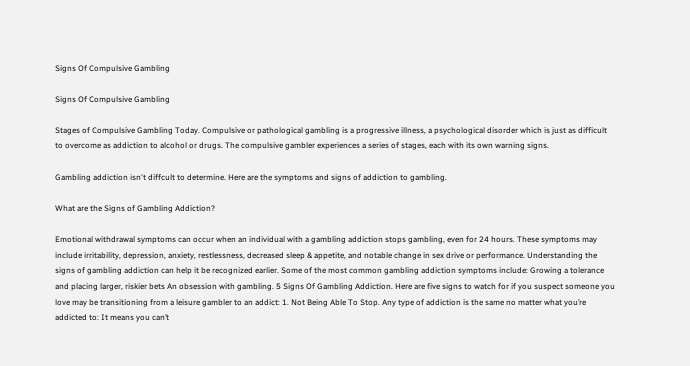Signs Of Compulsive Gambling

Signs Of Compulsive Gambling

Stages of Compulsive Gambling Today. Compulsive or pathological gambling is a progressive illness, a psychological disorder which is just as difficult to overcome as addiction to alcohol or drugs. The compulsive gambler experiences a series of stages, each with its own warning signs.

Gambling addiction isn't diffcult to determine. Here are the symptoms and signs of addiction to gambling.

What are the Signs of Gambling Addiction?

Emotional withdrawal symptoms can occur when an individual with a gambling addiction stops gambling, even for 24 hours. These symptoms may include irritability, depression, anxiety, restlessness, decreased sleep & appetite, and notable change in sex drive or performance. Understanding the signs of gambling addiction can help it be recognized earlier. Some of the most common gambling addiction symptoms include: Growing a tolerance and placing larger, riskier bets An obsession with gambling. 5 Signs Of Gambling Addiction. Here are five signs to watch for if you suspect someone you love may be transitioning from a leisure gambler to an addict: 1. Not Being Able To Stop. Any type of addiction is the same no matter what you’re addicted to: It means you can’t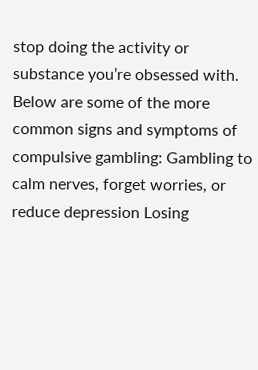stop doing the activity or substance you’re obsessed with. Below are some of the more common signs and symptoms of compulsive gambling: Gambling to calm nerves, forget worries, or reduce depression Losing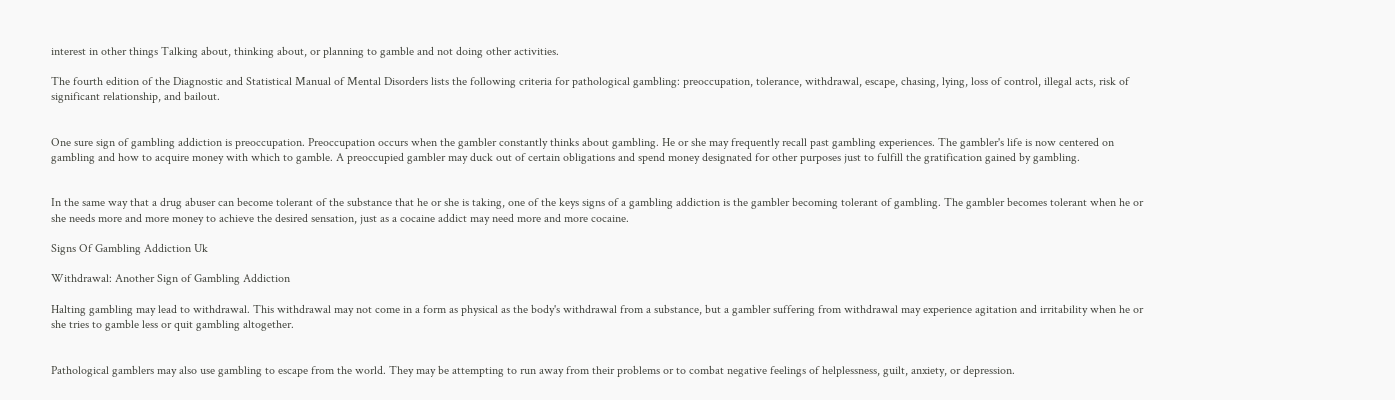interest in other things Talking about, thinking about, or planning to gamble and not doing other activities.

The fourth edition of the Diagnostic and Statistical Manual of Mental Disorders lists the following criteria for pathological gambling: preoccupation, tolerance, withdrawal, escape, chasing, lying, loss of control, illegal acts, risk of significant relationship, and bailout.


One sure sign of gambling addiction is preoccupation. Preoccupation occurs when the gambler constantly thinks about gambling. He or she may frequently recall past gambling experiences. The gambler's life is now centered on gambling and how to acquire money with which to gamble. A preoccupied gambler may duck out of certain obligations and spend money designated for other purposes just to fulfill the gratification gained by gambling.


In the same way that a drug abuser can become tolerant of the substance that he or she is taking, one of the keys signs of a gambling addiction is the gambler becoming tolerant of gambling. The gambler becomes tolerant when he or she needs more and more money to achieve the desired sensation, just as a cocaine addict may need more and more cocaine.

Signs Of Gambling Addiction Uk

Withdrawal: Another Sign of Gambling Addiction

Halting gambling may lead to withdrawal. This withdrawal may not come in a form as physical as the body's withdrawal from a substance, but a gambler suffering from withdrawal may experience agitation and irritability when he or she tries to gamble less or quit gambling altogether.


Pathological gamblers may also use gambling to escape from the world. They may be attempting to run away from their problems or to combat negative feelings of helplessness, guilt, anxiety, or depression.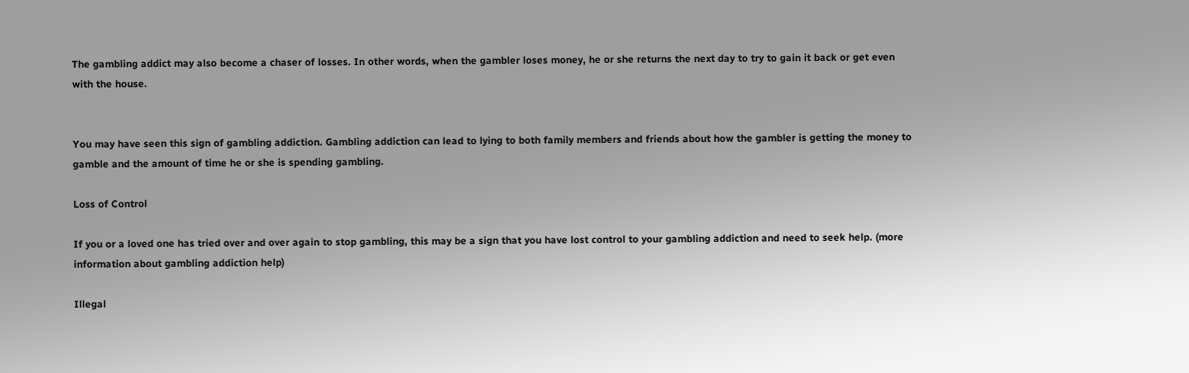The gambling addict may also become a chaser of losses. In other words, when the gambler loses money, he or she returns the next day to try to gain it back or get even with the house.


You may have seen this sign of gambling addiction. Gambling addiction can lead to lying to both family members and friends about how the gambler is getting the money to gamble and the amount of time he or she is spending gambling.

Loss of Control

If you or a loved one has tried over and over again to stop gambling, this may be a sign that you have lost control to your gambling addiction and need to seek help. (more information about gambling addiction help)

Illegal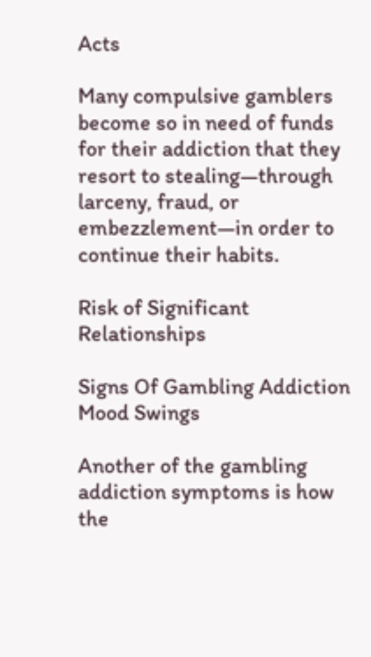Acts

Many compulsive gamblers become so in need of funds for their addiction that they resort to stealing—through larceny, fraud, or embezzlement—in order to continue their habits.

Risk of Significant Relationships

Signs Of Gambling Addiction Mood Swings

Another of the gambling addiction symptoms is how the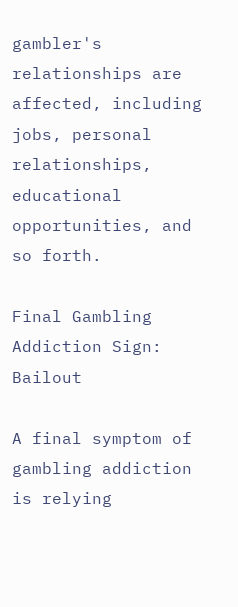gambler's relationships are affected, including jobs, personal relationships, educational opportunities, and so forth.

Final Gambling Addiction Sign: Bailout

A final symptom of gambling addiction is relying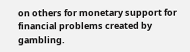on others for monetary support for financial problems created by gambling.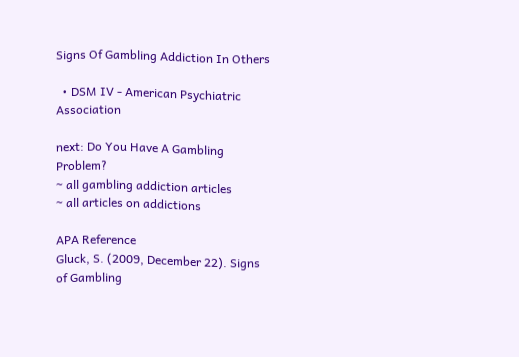Signs Of Gambling Addiction In Others

  • DSM IV - American Psychiatric Association

next: Do You Have A Gambling Problem?
~ all gambling addiction articles
~ all articles on addictions

APA Reference
Gluck, S. (2009, December 22). Signs of Gambling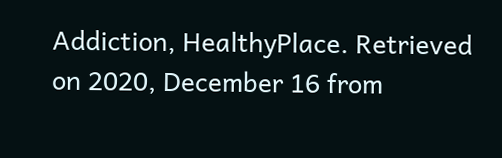Addiction, HealthyPlace. Retrieved on 2020, December 16 from